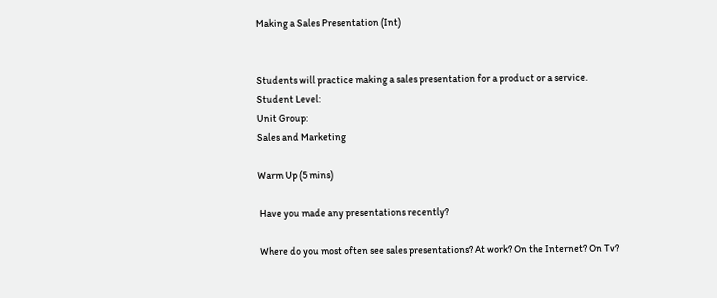Making a Sales Presentation (Int)


Students will practice making a sales presentation for a product or a service.
Student Level:
Unit Group:
Sales and Marketing

Warm Up (5 mins)

 Have you made any presentations recently?

 Where do you most often see sales presentations? At work? On the Internet? On Tv?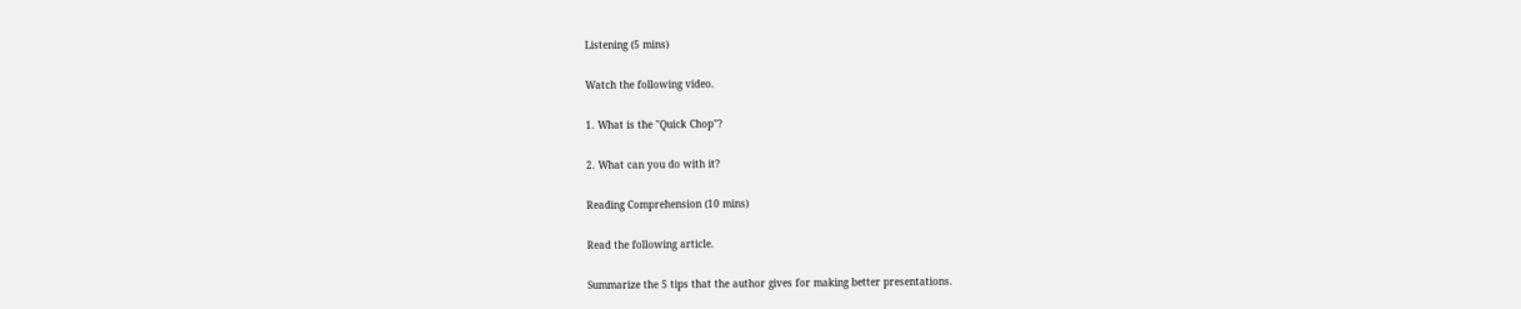Listening (5 mins)

Watch the following video.

1. What is the "Quick Chop"?

2. What can you do with it?

Reading Comprehension (10 mins)

Read the following article.

Summarize the 5 tips that the author gives for making better presentations.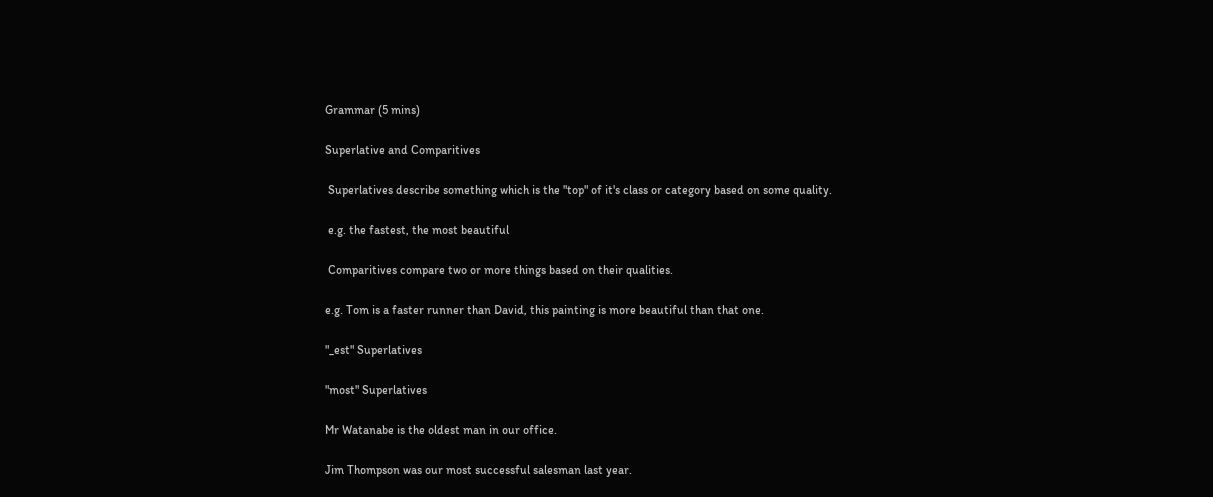Grammar (5 mins)

Superlative and Comparitives

 Superlatives describe something which is the "top" of it's class or category based on some quality.

 e.g. the fastest, the most beautiful

 Comparitives compare two or more things based on their qualities.

e.g. Tom is a faster runner than David, this painting is more beautiful than that one.

"_est" Superlatives

"most" Superlatives

Mr Watanabe is the oldest man in our office.

Jim Thompson was our most successful salesman last year.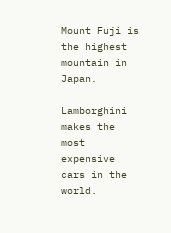Mount Fuji is the highest mountain in Japan.

Lamborghini makes the most expensive cars in the world.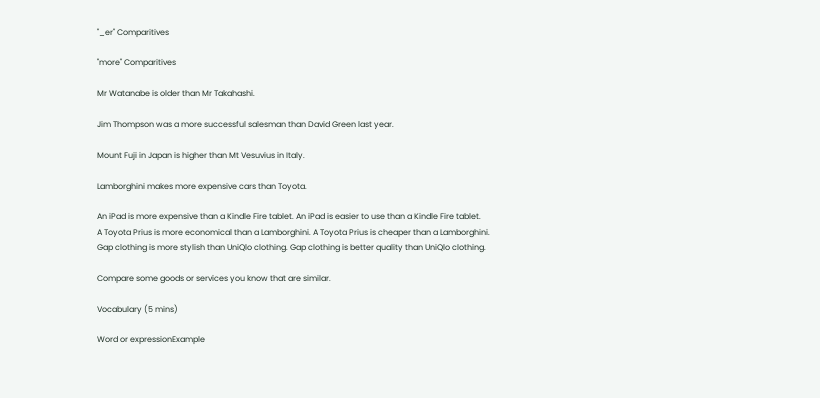"_er" Comparitives

"more" Comparitives

Mr Watanabe is older than Mr Takahashi.

Jim Thompson was a more successful salesman than David Green last year.

Mount Fuji in Japan is higher than Mt Vesuvius in Italy.

Lamborghini makes more expensive cars than Toyota.

An iPad is more expensive than a Kindle Fire tablet. An iPad is easier to use than a Kindle Fire tablet.
A Toyota Prius is more economical than a Lamborghini. A Toyota Prius is cheaper than a Lamborghini.
Gap clothing is more stylish than UniQlo clothing. Gap clothing is better quality than UniQlo clothing.

Compare some goods or services you know that are similar.

Vocabulary (5 mins)

Word or expressionExample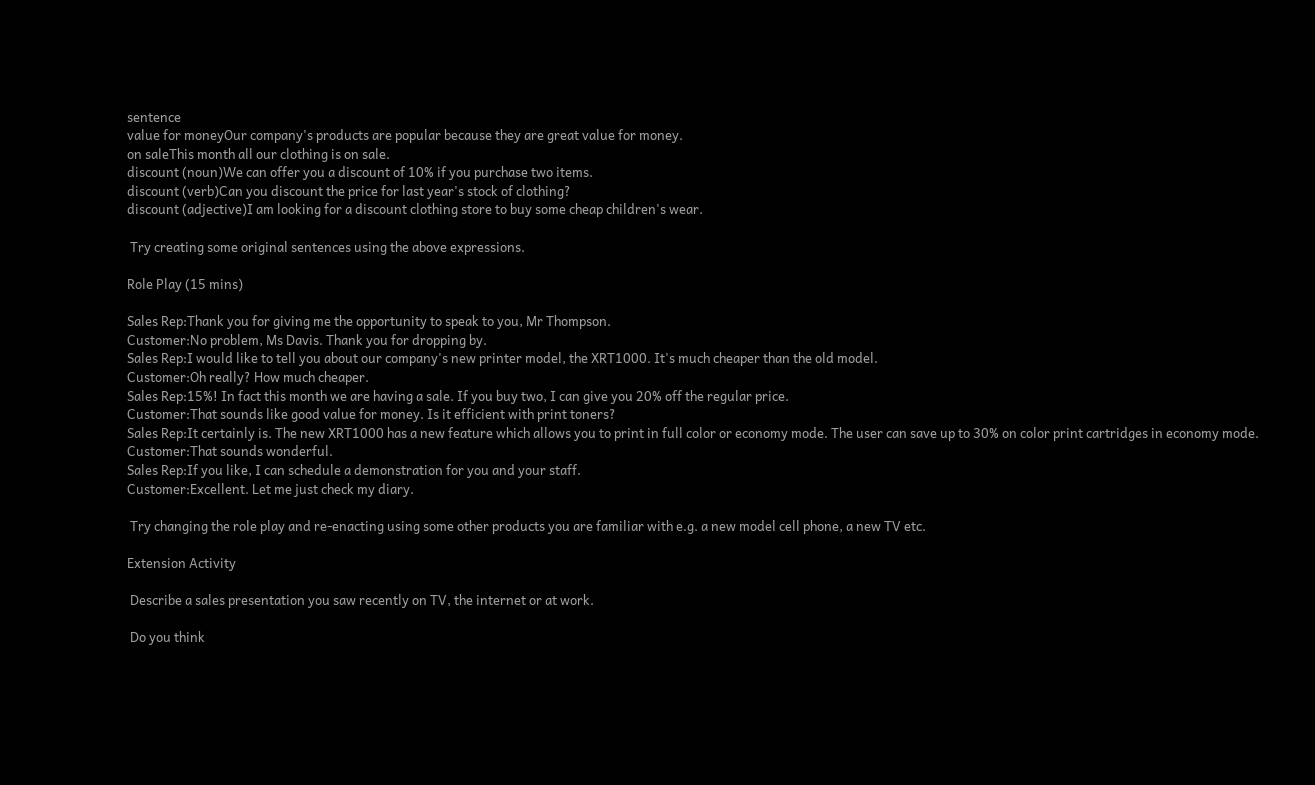sentence
value for moneyOur company's products are popular because they are great value for money.
on saleThis month all our clothing is on sale.
discount (noun)We can offer you a discount of 10% if you purchase two items.
discount (verb)Can you discount the price for last year's stock of clothing?
discount (adjective)I am looking for a discount clothing store to buy some cheap children's wear.

 Try creating some original sentences using the above expressions.

Role Play (15 mins)

Sales Rep:Thank you for giving me the opportunity to speak to you, Mr Thompson.
Customer:No problem, Ms Davis. Thank you for dropping by.
Sales Rep:I would like to tell you about our company's new printer model, the XRT1000. It's much cheaper than the old model.
Customer:Oh really? How much cheaper.
Sales Rep:15%! In fact this month we are having a sale. If you buy two, I can give you 20% off the regular price.
Customer:That sounds like good value for money. Is it efficient with print toners?
Sales Rep:It certainly is. The new XRT1000 has a new feature which allows you to print in full color or economy mode. The user can save up to 30% on color print cartridges in economy mode.
Customer:That sounds wonderful.
Sales Rep:If you like, I can schedule a demonstration for you and your staff.
Customer:Excellent. Let me just check my diary.

 Try changing the role play and re-enacting using some other products you are familiar with e.g. a new model cell phone, a new TV etc.

Extension Activity

 Describe a sales presentation you saw recently on TV, the internet or at work.

 Do you think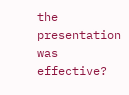the presentation was effective?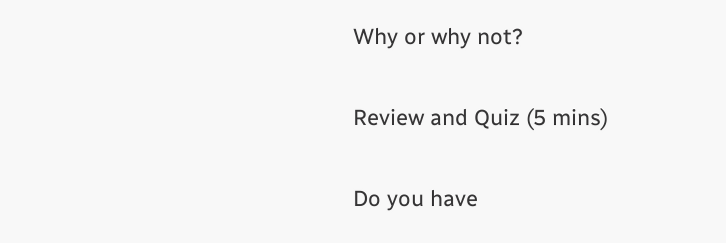Why or why not?

Review and Quiz (5 mins)

Do you have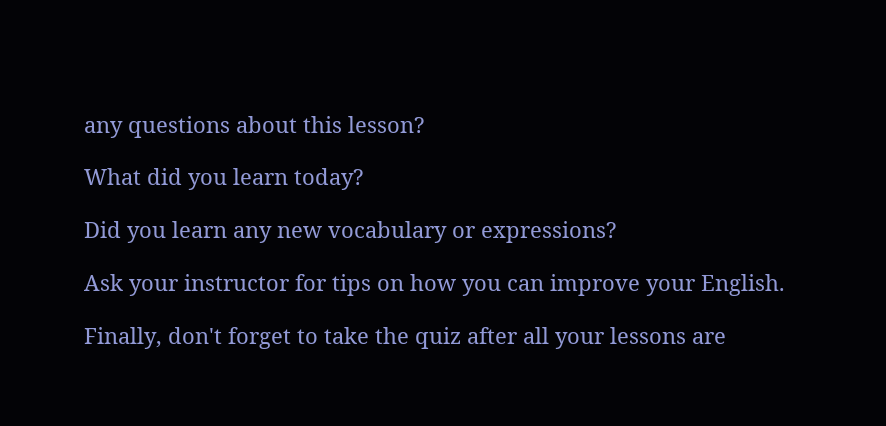any questions about this lesson?

What did you learn today?

Did you learn any new vocabulary or expressions?

Ask your instructor for tips on how you can improve your English.

Finally, don't forget to take the quiz after all your lessons are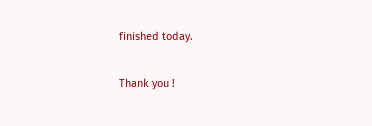finished today.

Thank you !